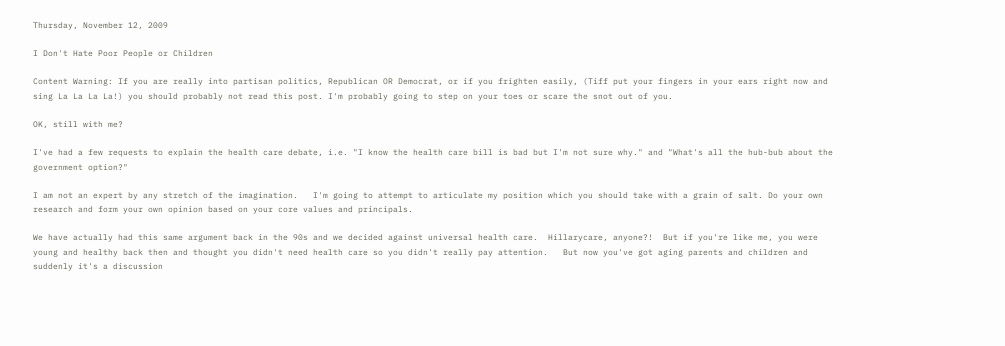Thursday, November 12, 2009

I Don't Hate Poor People or Children

Content Warning: If you are really into partisan politics, Republican OR Democrat, or if you frighten easily, (Tiff put your fingers in your ears right now and sing La La La La!) you should probably not read this post. I'm probably going to step on your toes or scare the snot out of you.

OK, still with me?

I've had a few requests to explain the health care debate, i.e. "I know the health care bill is bad but I'm not sure why." and "What's all the hub-bub about the government option?"

I am not an expert by any stretch of the imagination.   I'm going to attempt to articulate my position which you should take with a grain of salt. Do your own research and form your own opinion based on your core values and principals.

We have actually had this same argument back in the 90s and we decided against universal health care.  Hillarycare, anyone?!  But if you're like me, you were young and healthy back then and thought you didn't need health care so you didn't really pay attention.   But now you've got aging parents and children and suddenly it's a discussion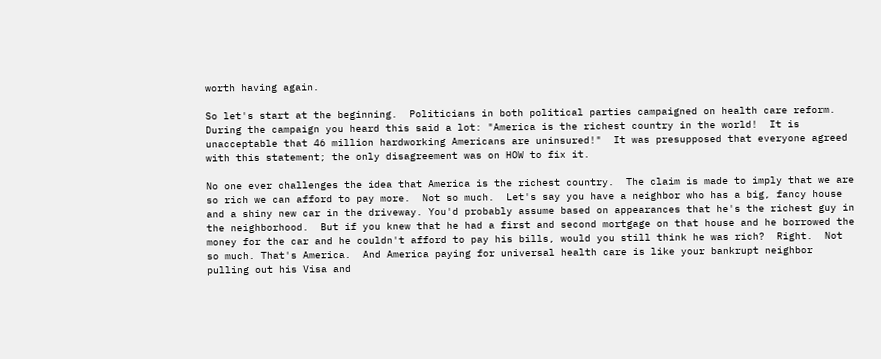worth having again.

So let's start at the beginning.  Politicians in both political parties campaigned on health care reform.  During the campaign you heard this said a lot: "America is the richest country in the world!  It is unacceptable that 46 million hardworking Americans are uninsured!"  It was presupposed that everyone agreed with this statement; the only disagreement was on HOW to fix it.

No one ever challenges the idea that America is the richest country.  The claim is made to imply that we are so rich we can afford to pay more.  Not so much.  Let's say you have a neighbor who has a big, fancy house and a shiny new car in the driveway. You'd probably assume based on appearances that he's the richest guy in the neighborhood.  But if you knew that he had a first and second mortgage on that house and he borrowed the money for the car and he couldn't afford to pay his bills, would you still think he was rich?  Right.  Not so much. That's America.  And America paying for universal health care is like your bankrupt neighbor pulling out his Visa and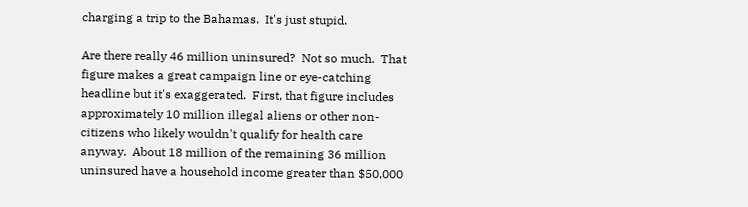charging a trip to the Bahamas.  It's just stupid.

Are there really 46 million uninsured?  Not so much.  That figure makes a great campaign line or eye-catching headline but it's exaggerated.  First, that figure includes approximately 10 million illegal aliens or other non-citizens who likely wouldn't qualify for health care anyway.  About 18 million of the remaining 36 million uninsured have a household income greater than $50,000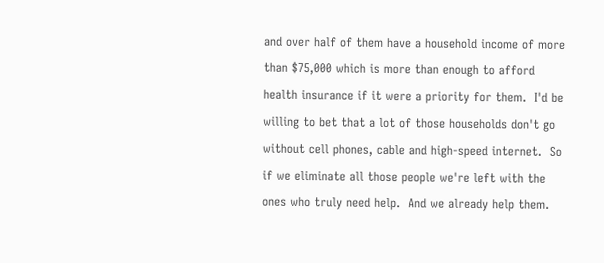and over half of them have a household income of more than $75,000 which is more than enough to afford health insurance if it were a priority for them.  I'd be willing to bet that a lot of those households don't go without cell phones, cable and high-speed internet.  So if we eliminate all those people we're left with the ones who truly need help.  And we already help them.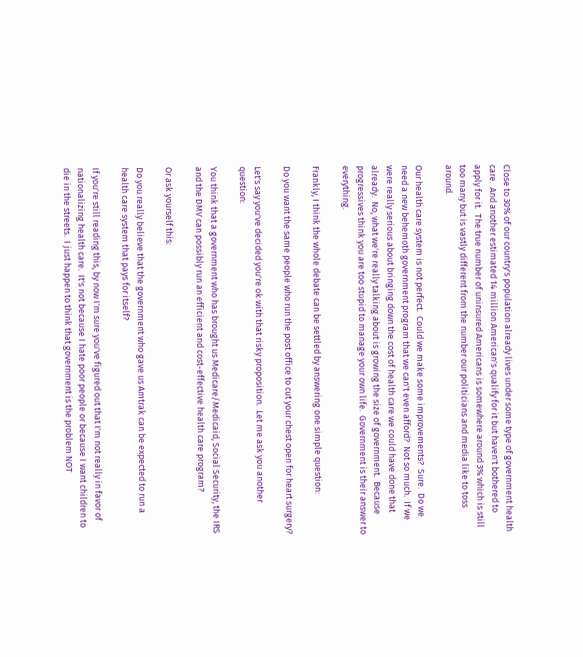Close to 30% of our country's population already lives under some type of government health care.  And another estimated 14 million American's qualify for it but haven't bothered to apply for it.  The true number of uninsured Americans is somewhere around 3% which is still too many but is vastly different from the number our politicians and media like to toss around.

Our health care system is not perfect.  Could we make some improvements?  Sure.  Do we need a new behemoth government program that we can't even afford?  Not so much.  If we were really serious about bringing down the cost of health care we could have done that already.  No, what we're really talking about is growing the size of government.  Because progressives think you are too stupid to manage your own life.  Government is their answer to everything.

Frankly, I think the whole debate can be settled by answering one simple question:

Do you want the same people who run the post office to cut your chest open for heart surgery?

Let's say you've decided you're ok with that risky proposition.  Let me ask you another question:

You think that a government who has brought us Medicare/Medicaid, Social Security, the IRS and the DMV can possibly run an efficient and cost-effective health care program?

Or ask yourself this:

Do you really believe that the government who gave us Amtrak can be expected to run a health care system that pays for itself?

If you're still reading this, by now I'm sure you've figured out that I'm not really in favor of nationalizing health care.  It's not because I hate poor people or because I want children to die in the streets.  I just happen to think that government is the problem NOT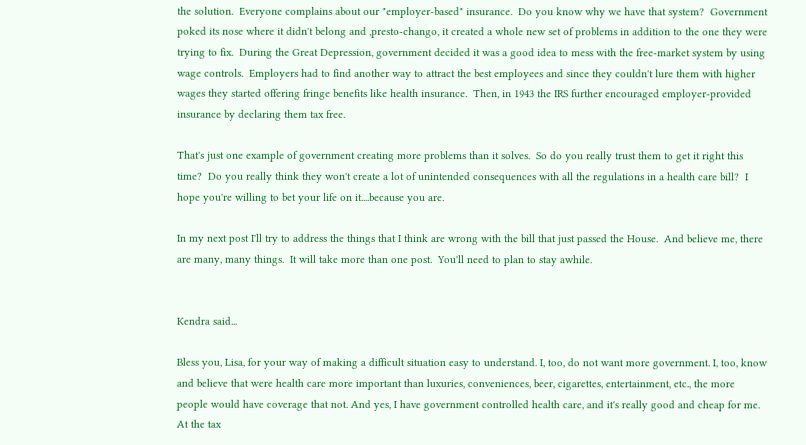the solution.  Everyone complains about our "employer-based" insurance.  Do you know why we have that system?  Government poked its nose where it didn't belong and ,presto-chango, it created a whole new set of problems in addition to the one they were trying to fix.  During the Great Depression, government decided it was a good idea to mess with the free-market system by using wage controls.  Employers had to find another way to attract the best employees and since they couldn't lure them with higher wages they started offering fringe benefits like health insurance.  Then, in 1943 the IRS further encouraged employer-provided insurance by declaring them tax free.

That's just one example of government creating more problems than it solves.  So do you really trust them to get it right this time?  Do you really think they won't create a lot of unintended consequences with all the regulations in a health care bill?  I hope you're willing to bet your life on it....because you are.

In my next post I'll try to address the things that I think are wrong with the bill that just passed the House.  And believe me, there are many, many things.  It will take more than one post.  You'll need to plan to stay awhile.


Kendra said...

Bless you, Lisa, for your way of making a difficult situation easy to understand. I, too, do not want more government. I, too, know and believe that were health care more important than luxuries, conveniences, beer, cigarettes, entertainment, etc., the more people would have coverage that not. And yes, I have government controlled health care, and it's really good and cheap for me. At the tax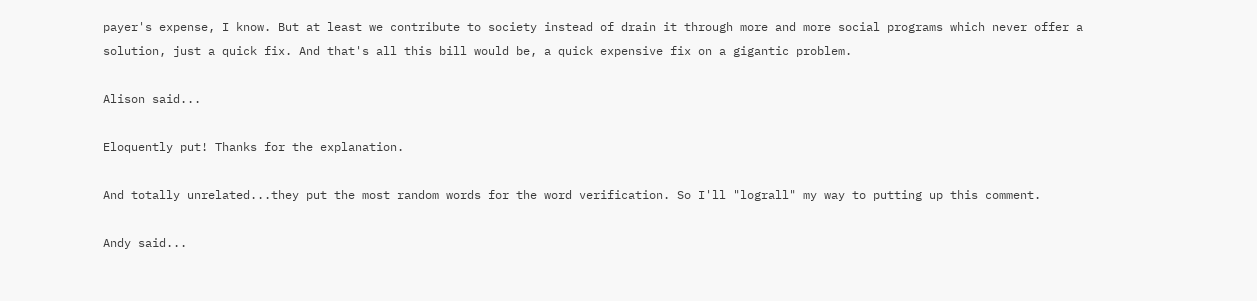payer's expense, I know. But at least we contribute to society instead of drain it through more and more social programs which never offer a solution, just a quick fix. And that's all this bill would be, a quick expensive fix on a gigantic problem.

Alison said...

Eloquently put! Thanks for the explanation.

And totally unrelated...they put the most random words for the word verification. So I'll "lograll" my way to putting up this comment.

Andy said...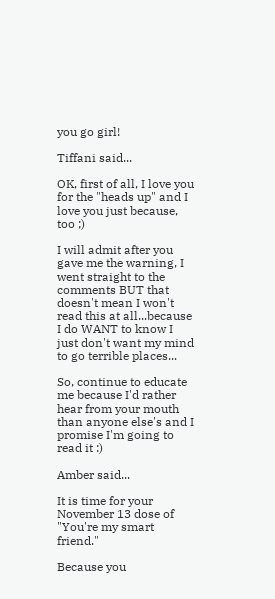you go girl!

Tiffani said...

OK, first of all, I love you for the "heads up" and I love you just because, too ;)

I will admit after you gave me the warning, I went straight to the comments BUT that doesn't mean I won't read this at all...because I do WANT to know I just don't want my mind to go terrible places...

So, continue to educate me because I'd rather hear from your mouth than anyone else's and I promise I'm going to read it :)

Amber said...

It is time for your November 13 dose of "You're my smart friend."

Because you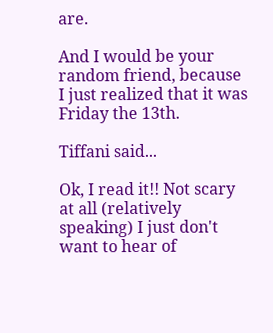are.

And I would be your random friend, because I just realized that it was Friday the 13th.

Tiffani said...

Ok, I read it!! Not scary at all (relatively speaking) I just don't want to hear of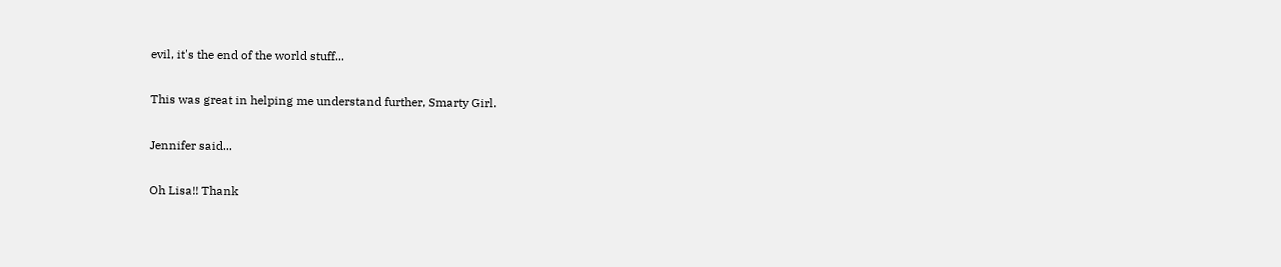evil, it's the end of the world stuff...

This was great in helping me understand further, Smarty Girl.

Jennifer said...

Oh Lisa!! Thank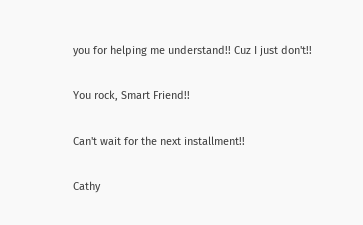you for helping me understand!! Cuz I just don't!!

You rock, Smart Friend!!

Can't wait for the next installment!!

Cathy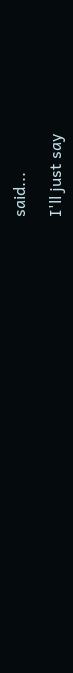said...

I'll just say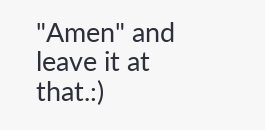"Amen" and leave it at that.:)